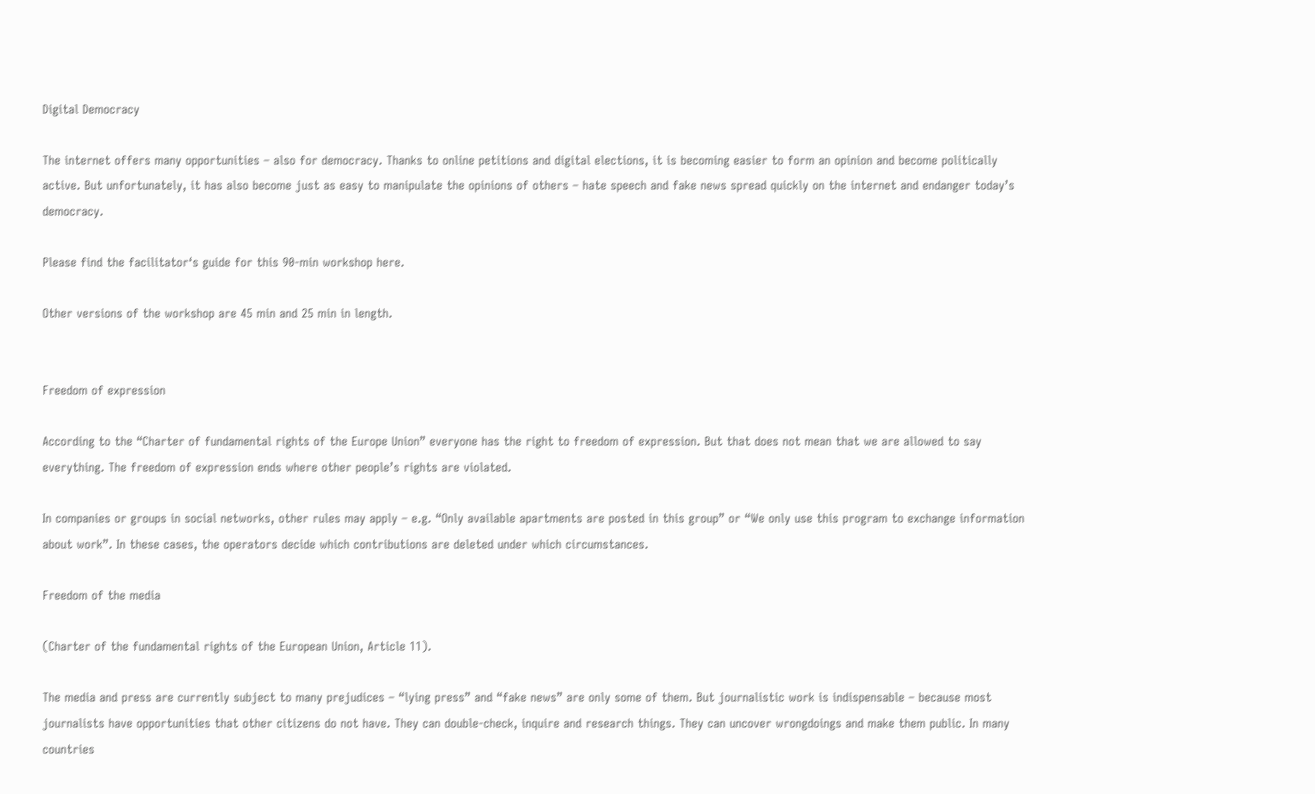Digital Democracy

The internet offers many opportunities – also for democracy. Thanks to online petitions and digital elections, it is becoming easier to form an opinion and become politically active. But unfortunately, it has also become just as easy to manipulate the opinions of others – hate speech and fake news spread quickly on the internet and endanger today’s democracy.

Please find the facilitator‘s guide for this 90-min workshop here.

Other versions of the workshop are 45 min and 25 min in length.


Freedom of expression

According to the “Charter of fundamental rights of the Europe Union” everyone has the right to freedom of expression. But that does not mean that we are allowed to say everything. The freedom of expression ends where other people’s rights are violated.

In companies or groups in social networks, other rules may apply – e.g. “Only available apartments are posted in this group” or “We only use this program to exchange information about work”. In these cases, the operators decide which contributions are deleted under which circumstances.

Freedom of the media

(Charter of the fundamental rights of the European Union, Article 11).

The media and press are currently subject to many prejudices – “lying press” and “fake news” are only some of them. But journalistic work is indispensable – because most journalists have opportunities that other citizens do not have. They can double-check, inquire and research things. They can uncover wrongdoings and make them public. In many countries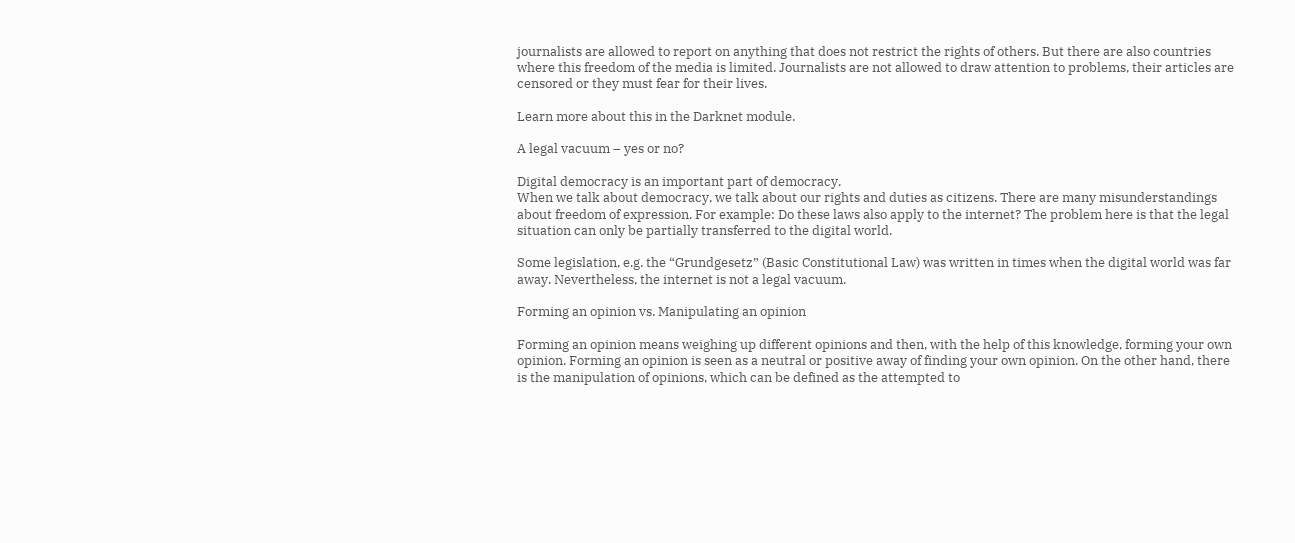journalists are allowed to report on anything that does not restrict the rights of others. But there are also countries where this freedom of the media is limited. Journalists are not allowed to draw attention to problems, their articles are censored or they must fear for their lives.

Learn more about this in the Darknet module.

A legal vacuum – yes or no?

Digital democracy is an important part of democracy.
When we talk about democracy, we talk about our rights and duties as citizens. There are many misunderstandings about freedom of expression. For example: Do these laws also apply to the internet? The problem here is that the legal situation can only be partially transferred to the digital world.

Some legislation, e.g. the “Grundgesetz” (Basic Constitutional Law) was written in times when the digital world was far away. Nevertheless, the internet is not a legal vacuum.

Forming an opinion vs. Manipulating an opinion

Forming an opinion means weighing up different opinions and then, with the help of this knowledge, forming your own opinion. Forming an opinion is seen as a neutral or positive away of finding your own opinion. On the other hand, there is the manipulation of opinions, which can be defined as the attempted to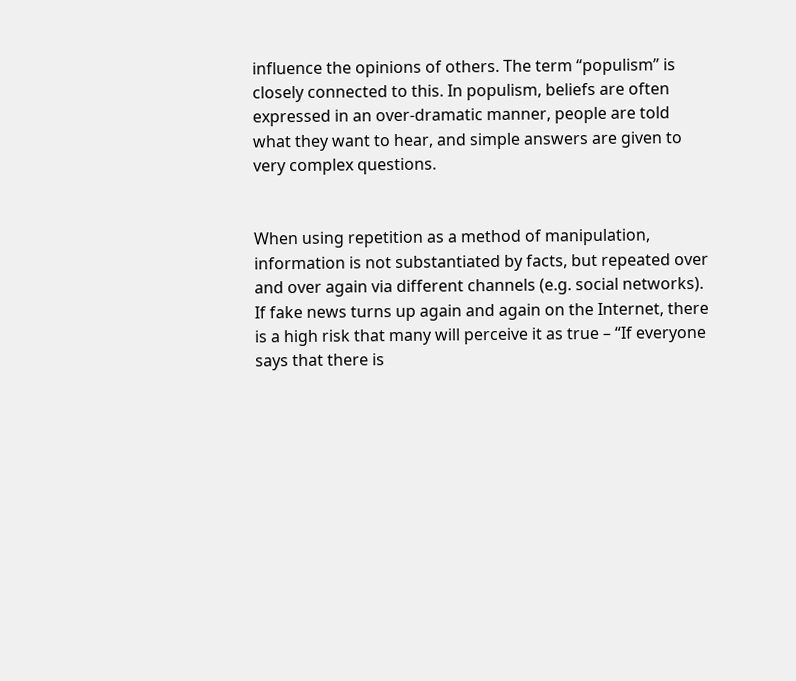influence the opinions of others. The term “populism” is closely connected to this. In populism, beliefs are often expressed in an over-dramatic manner, people are told what they want to hear, and simple answers are given to very complex questions.


When using repetition as a method of manipulation, information is not substantiated by facts, but repeated over and over again via different channels (e.g. social networks). If fake news turns up again and again on the Internet, there is a high risk that many will perceive it as true – “If everyone says that there is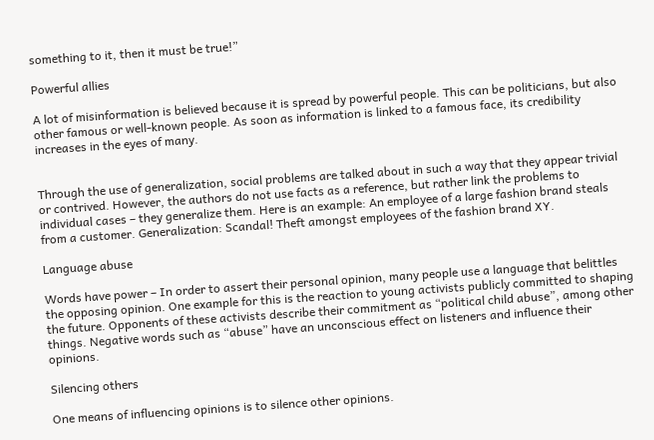something to it, then it must be true!”

Powerful allies

A lot of misinformation is believed because it is spread by powerful people. This can be politicians, but also other famous or well-known people. As soon as information is linked to a famous face, its credibility increases in the eyes of many.


Through the use of generalization, social problems are talked about in such a way that they appear trivial or contrived. However, the authors do not use facts as a reference, but rather link the problems to individual cases – they generalize them. Here is an example: An employee of a large fashion brand steals from a customer. Generalization: Scandal! Theft amongst employees of the fashion brand XY.

Language abuse

Words have power – In order to assert their personal opinion, many people use a language that belittles the opposing opinion. One example for this is the reaction to young activists publicly committed to shaping the future. Opponents of these activists describe their commitment as “political child abuse”, among other things. Negative words such as “abuse” have an unconscious effect on listeners and influence their opinions.

Silencing others

One means of influencing opinions is to silence other opinions.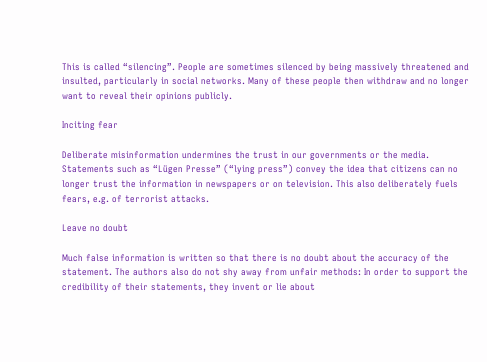This is called “silencing”. People are sometimes silenced by being massively threatened and insulted, particularly in social networks. Many of these people then withdraw and no longer want to reveal their opinions publicly.

Inciting fear

Deliberate misinformation undermines the trust in our governments or the media. Statements such as “Lügen Presse” (“lying press”) convey the idea that citizens can no longer trust the information in newspapers or on television. This also deliberately fuels fears, e.g. of terrorist attacks.

Leave no doubt

Much false information is written so that there is no doubt about the accuracy of the statement. The authors also do not shy away from unfair methods: In order to support the credibility of their statements, they invent or lie about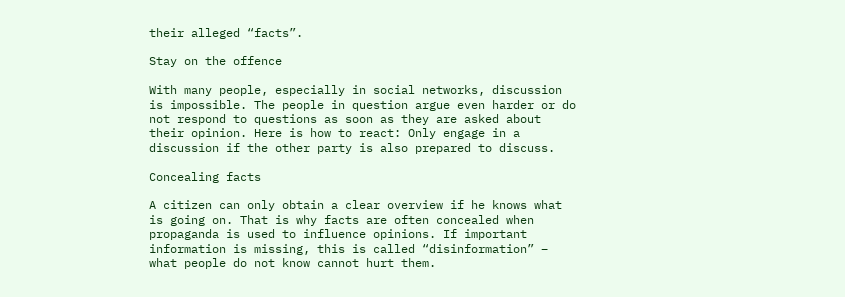their alleged “facts”.

Stay on the offence

With many people, especially in social networks, discussion is impossible. The people in question argue even harder or do not respond to questions as soon as they are asked about their opinion. Here is how to react: Only engage in a discussion if the other party is also prepared to discuss.

Concealing facts

A citizen can only obtain a clear overview if he knows what is going on. That is why facts are often concealed when propaganda is used to influence opinions. If important information is missing, this is called “disinformation” – what people do not know cannot hurt them.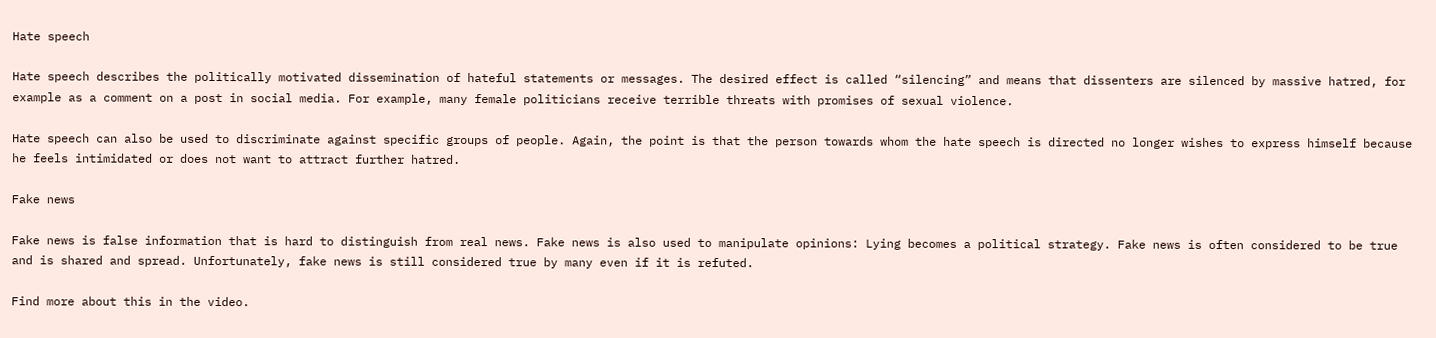Hate speech

Hate speech describes the politically motivated dissemination of hateful statements or messages. The desired effect is called “silencing” and means that dissenters are silenced by massive hatred, for example as a comment on a post in social media. For example, many female politicians receive terrible threats with promises of sexual violence.

Hate speech can also be used to discriminate against specific groups of people. Again, the point is that the person towards whom the hate speech is directed no longer wishes to express himself because he feels intimidated or does not want to attract further hatred.

Fake news

Fake news is false information that is hard to distinguish from real news. Fake news is also used to manipulate opinions: Lying becomes a political strategy. Fake news is often considered to be true and is shared and spread. Unfortunately, fake news is still considered true by many even if it is refuted.

Find more about this in the video.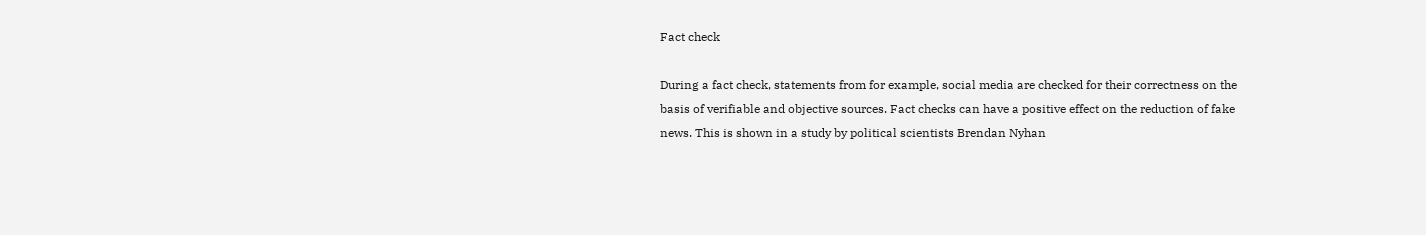Fact check

During a fact check, statements from for example, social media are checked for their correctness on the basis of verifiable and objective sources. Fact checks can have a positive effect on the reduction of fake news. This is shown in a study by political scientists Brendan Nyhan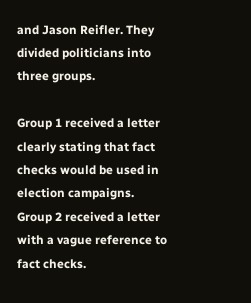and Jason Reifler. They divided politicians into three groups.

Group 1 received a letter clearly stating that fact checks would be used in election campaigns.
Group 2 received a letter with a vague reference to fact checks.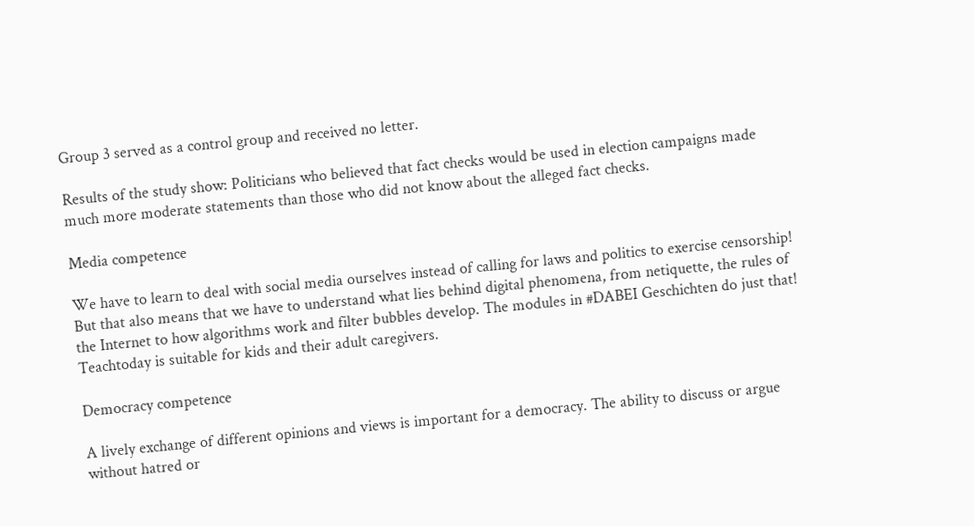Group 3 served as a control group and received no letter.

Results of the study show: Politicians who believed that fact checks would be used in election campaigns made much more moderate statements than those who did not know about the alleged fact checks.

Media competence

We have to learn to deal with social media ourselves instead of calling for laws and politics to exercise censorship!  But that also means that we have to understand what lies behind digital phenomena, from netiquette, the rules of the Internet to how algorithms work and filter bubbles develop. The modules in #DABEI Geschichten do just that! Teachtoday is suitable for kids and their adult caregivers.

Democracy competence

A lively exchange of different opinions and views is important for a democracy. The ability to discuss or argue without hatred or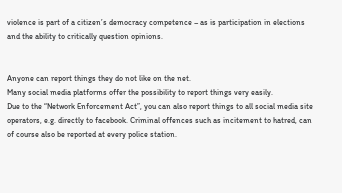violence is part of a citizen’s democracy competence – as is participation in elections and the ability to critically question opinions.


Anyone can report things they do not like on the net.
Many social media platforms offer the possibility to report things very easily.
Due to the “Network Enforcement Act”, you can also report things to all social media site operators, e.g. directly to facebook. Criminal offences such as incitement to hatred, can of course also be reported at every police station.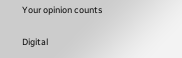Your opinion counts

Digital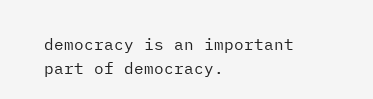democracy is an important part of democracy.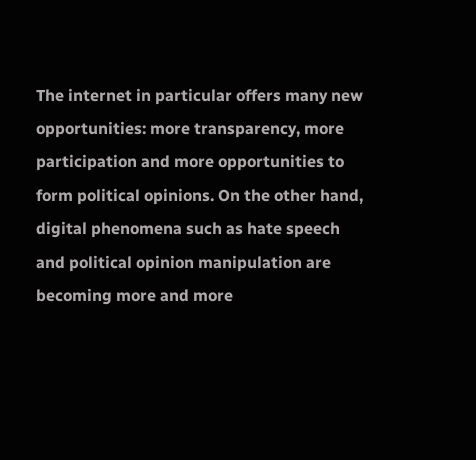The internet in particular offers many new opportunities: more transparency, more participation and more opportunities to form political opinions. On the other hand, digital phenomena such as hate speech and political opinion manipulation are becoming more and more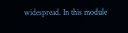widespread. In this module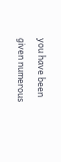you have been given numerous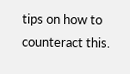tips on how to counteract this.